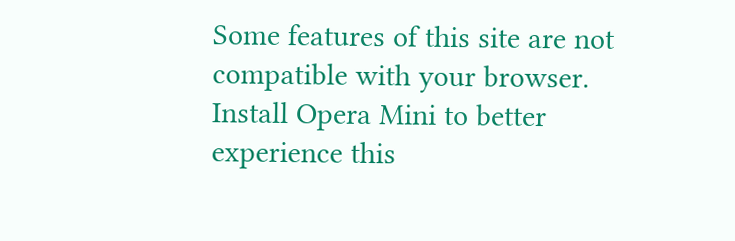Some features of this site are not compatible with your browser. Install Opera Mini to better experience this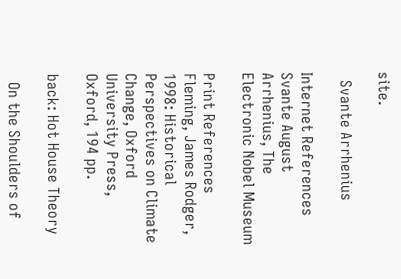site.

  Svante Arrhenius

Internet References
Svante August Arrhenius, The Electronic Nobel Museum

Print References
Fleming, James Rodger, 1998: Historical Perspectives on Climate Change, Oxford University Press, Oxford, 194 pp.

back: Hot House Theory

  On the Shoulders of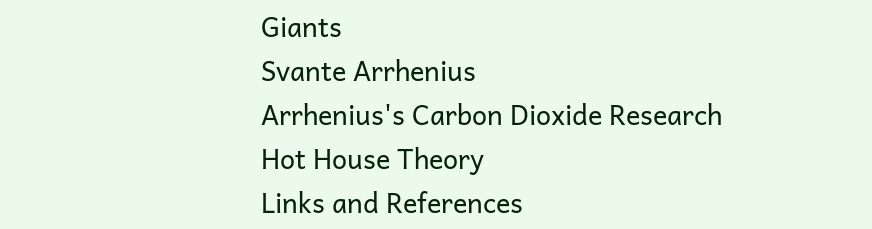Giants
Svante Arrhenius
Arrhenius's Carbon Dioxide Research
Hot House Theory
Links and References